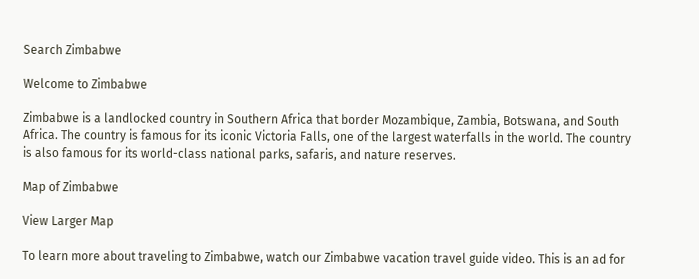Search Zimbabwe

Welcome to Zimbabwe

Zimbabwe is a landlocked country in Southern Africa that border Mozambique, Zambia, Botswana, and South Africa. The country is famous for its iconic Victoria Falls, one of the largest waterfalls in the world. The country is also famous for its world-class national parks, safaris, and nature reserves.

Map of Zimbabwe

View Larger Map

To learn more about traveling to Zimbabwe, watch our Zimbabwe vacation travel guide video. This is an ad for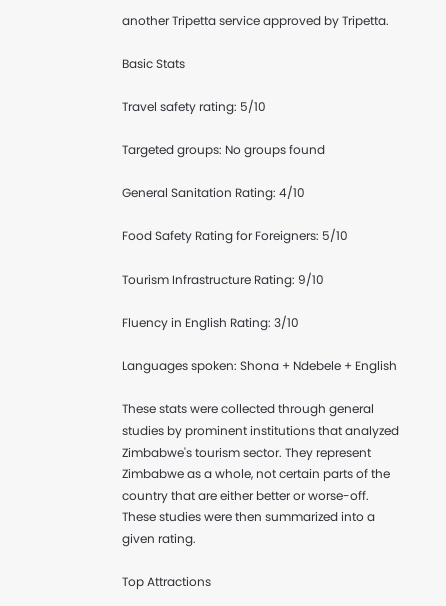another Tripetta service approved by Tripetta.

Basic Stats

Travel safety rating: 5/10

Targeted groups: No groups found

General Sanitation Rating: 4/10

Food Safety Rating for Foreigners: 5/10

Tourism Infrastructure Rating: 9/10

Fluency in English Rating: 3/10

Languages spoken: Shona + Ndebele + English

These stats were collected through general studies by prominent institutions that analyzed Zimbabwe's tourism sector. They represent Zimbabwe as a whole, not certain parts of the country that are either better or worse-off. These studies were then summarized into a given rating.

Top Attractions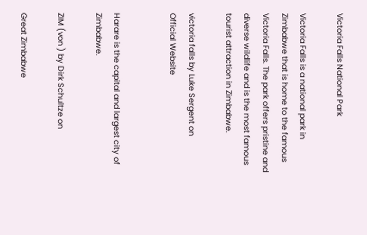Victoria Falls National Park

Victoria Falls is a national park in Zimbabwe that is home to the famous Victoria Falls. The park offers pristine and diverse wildlife and is the most famous tourist attraction in Zimbabwe.

victoria falls by Luke Sergent on
Official Website


Harare is the capital and largest city of Zimbabwe.

ZIM (von ) by Dirk Schultze on

Great Zimbabwe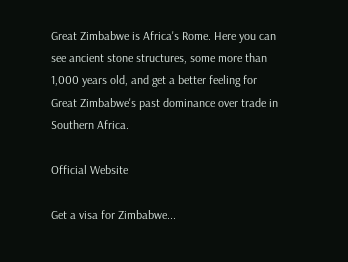Great Zimbabwe is Africa's Rome. Here you can see ancient stone structures, some more than 1,000 years old, and get a better feeling for Great Zimbabwe's past dominance over trade in Southern Africa.

Official Website

Get a visa for Zimbabwe...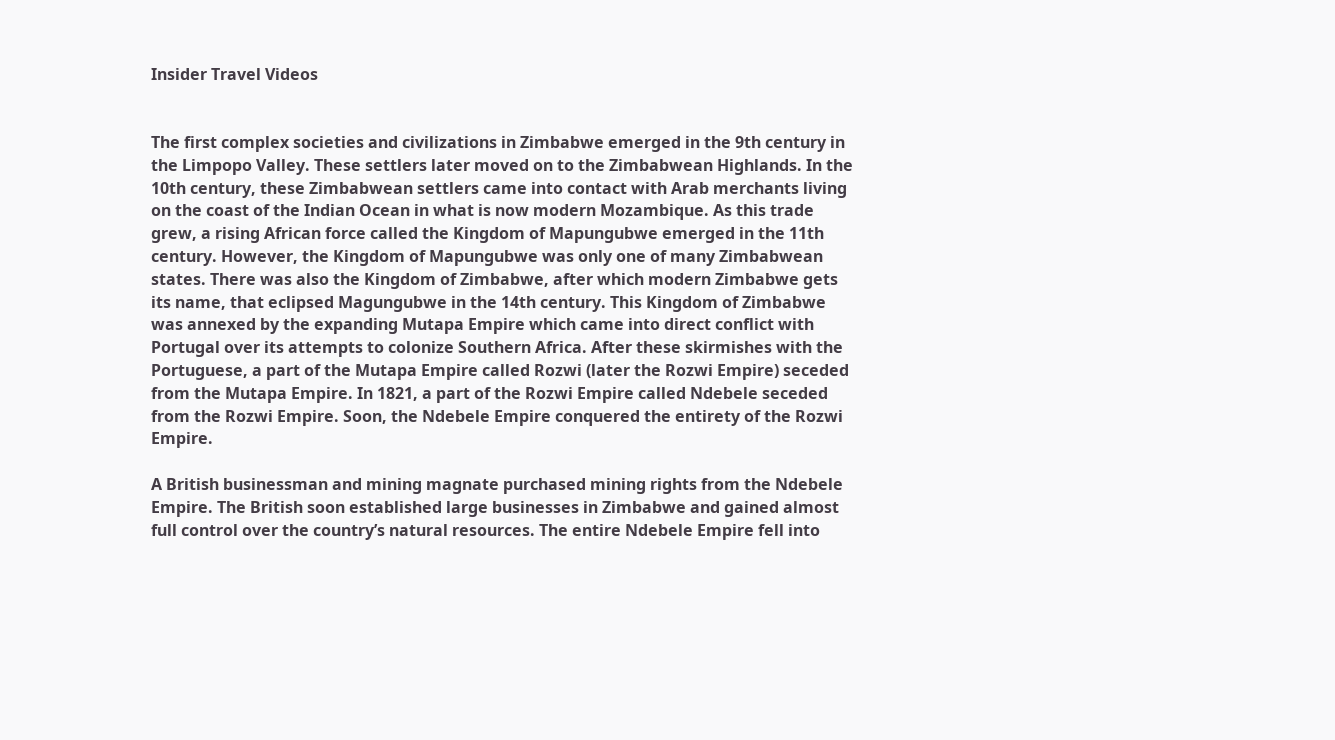Insider Travel Videos


The first complex societies and civilizations in Zimbabwe emerged in the 9th century in the Limpopo Valley. These settlers later moved on to the Zimbabwean Highlands. In the 10th century, these Zimbabwean settlers came into contact with Arab merchants living on the coast of the Indian Ocean in what is now modern Mozambique. As this trade grew, a rising African force called the Kingdom of Mapungubwe emerged in the 11th century. However, the Kingdom of Mapungubwe was only one of many Zimbabwean states. There was also the Kingdom of Zimbabwe, after which modern Zimbabwe gets its name, that eclipsed Magungubwe in the 14th century. This Kingdom of Zimbabwe was annexed by the expanding Mutapa Empire which came into direct conflict with Portugal over its attempts to colonize Southern Africa. After these skirmishes with the Portuguese, a part of the Mutapa Empire called Rozwi (later the Rozwi Empire) seceded from the Mutapa Empire. In 1821, a part of the Rozwi Empire called Ndebele seceded from the Rozwi Empire. Soon, the Ndebele Empire conquered the entirety of the Rozwi Empire.

A British businessman and mining magnate purchased mining rights from the Ndebele Empire. The British soon established large businesses in Zimbabwe and gained almost full control over the country’s natural resources. The entire Ndebele Empire fell into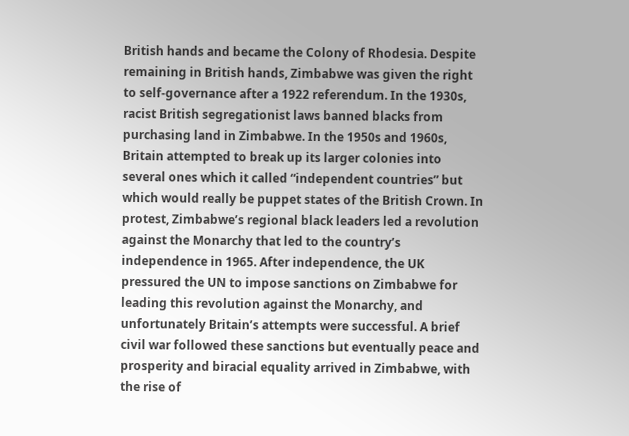British hands and became the Colony of Rhodesia. Despite remaining in British hands, Zimbabwe was given the right to self-governance after a 1922 referendum. In the 1930s, racist British segregationist laws banned blacks from purchasing land in Zimbabwe. In the 1950s and 1960s, Britain attempted to break up its larger colonies into several ones which it called “independent countries” but which would really be puppet states of the British Crown. In protest, Zimbabwe’s regional black leaders led a revolution against the Monarchy that led to the country’s independence in 1965. After independence, the UK pressured the UN to impose sanctions on Zimbabwe for leading this revolution against the Monarchy, and unfortunately Britain’s attempts were successful. A brief civil war followed these sanctions but eventually peace and prosperity and biracial equality arrived in Zimbabwe, with the rise of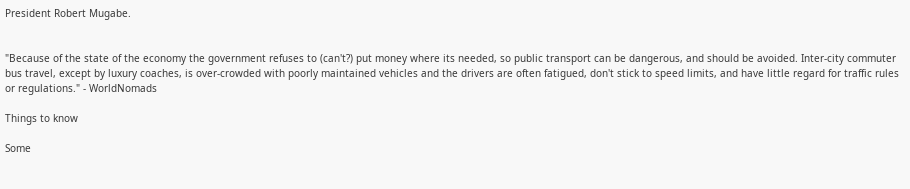President Robert Mugabe.


"Because of the state of the economy the government refuses to (can't?) put money where its needed, so public transport can be dangerous, and should be avoided. Inter-city commuter bus travel, except by luxury coaches, is over-crowded with poorly maintained vehicles and the drivers are often fatigued, don't stick to speed limits, and have little regard for traffic rules or regulations." - WorldNomads

Things to know

Some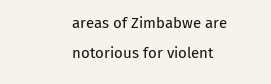areas of Zimbabwe are notorious for violent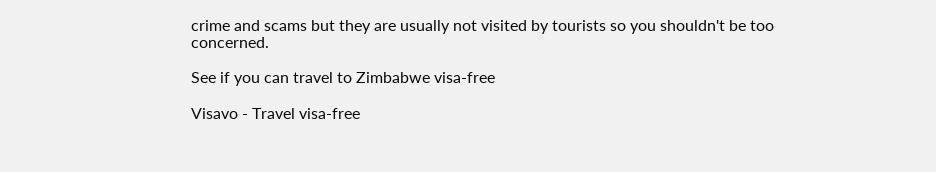crime and scams but they are usually not visited by tourists so you shouldn't be too concerned.

See if you can travel to Zimbabwe visa-free

Visavo - Travel visa-free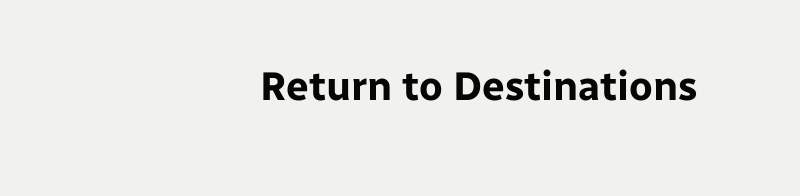Return to Destinations